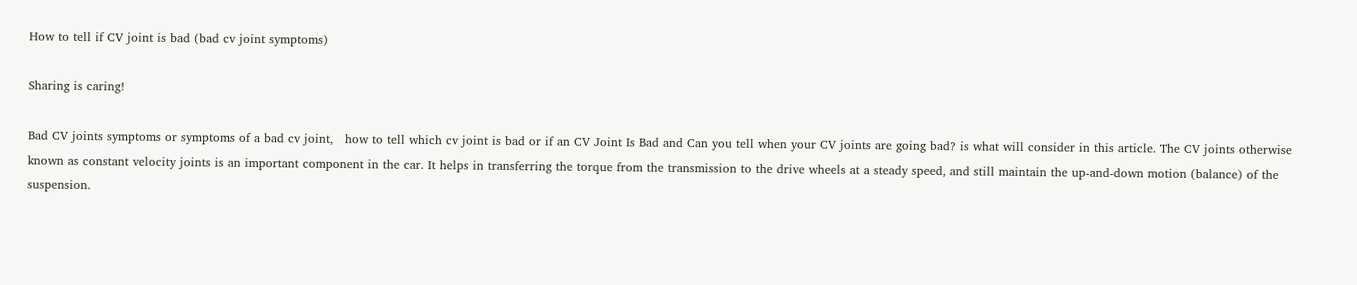How to tell if CV joint is bad (bad cv joint symptoms)

Sharing is caring!

Bad CV joints symptoms or symptoms of a bad cv joint,   how to tell which cv joint is bad or if an CV Joint Is Bad and Can you tell when your CV joints are going bad? is what will consider in this article. The CV joints otherwise known as constant velocity joints is an important component in the car. It helps in transferring the torque from the transmission to the drive wheels at a steady speed, and still maintain the up-and-down motion (balance) of the suspension.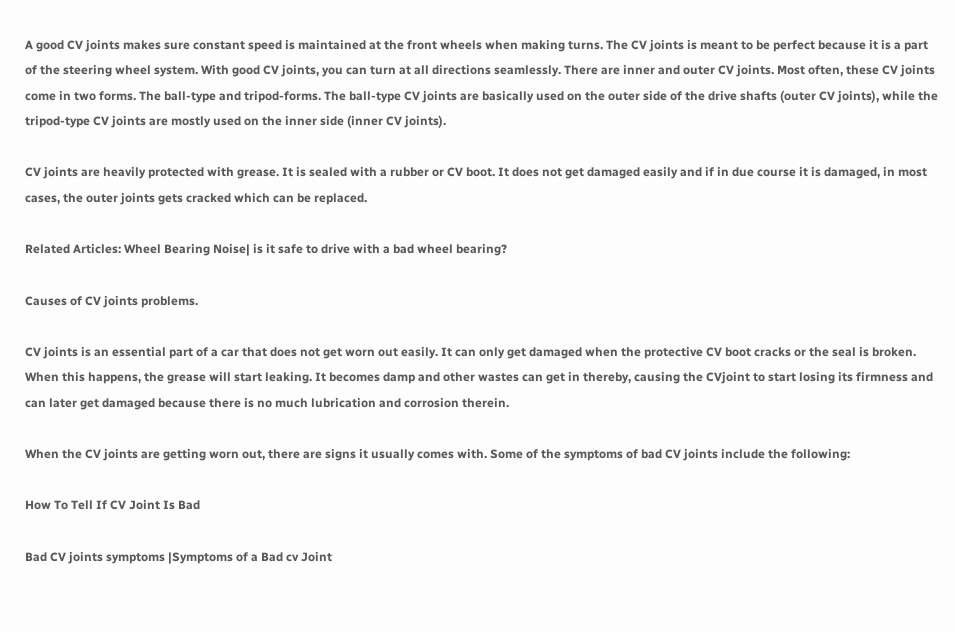A good CV joints makes sure constant speed is maintained at the front wheels when making turns. The CV joints is meant to be perfect because it is a part of the steering wheel system. With good CV joints, you can turn at all directions seamlessly. There are inner and outer CV joints. Most often, these CV joints come in two forms. The ball-type and tripod-forms. The ball-type CV joints are basically used on the outer side of the drive shafts (outer CV joints), while the tripod-type CV joints are mostly used on the inner side (inner CV joints).

CV joints are heavily protected with grease. It is sealed with a rubber or CV boot. It does not get damaged easily and if in due course it is damaged, in most cases, the outer joints gets cracked which can be replaced.

Related Articles: Wheel Bearing Noise| is it safe to drive with a bad wheel bearing?

Causes of CV joints problems.

CV joints is an essential part of a car that does not get worn out easily. It can only get damaged when the protective CV boot cracks or the seal is broken. When this happens, the grease will start leaking. It becomes damp and other wastes can get in thereby, causing the CVjoint to start losing its firmness and can later get damaged because there is no much lubrication and corrosion therein.

When the CV joints are getting worn out, there are signs it usually comes with. Some of the symptoms of bad CV joints include the following:

How To Tell If CV Joint Is Bad

Bad CV joints symptoms |Symptoms of a Bad cv Joint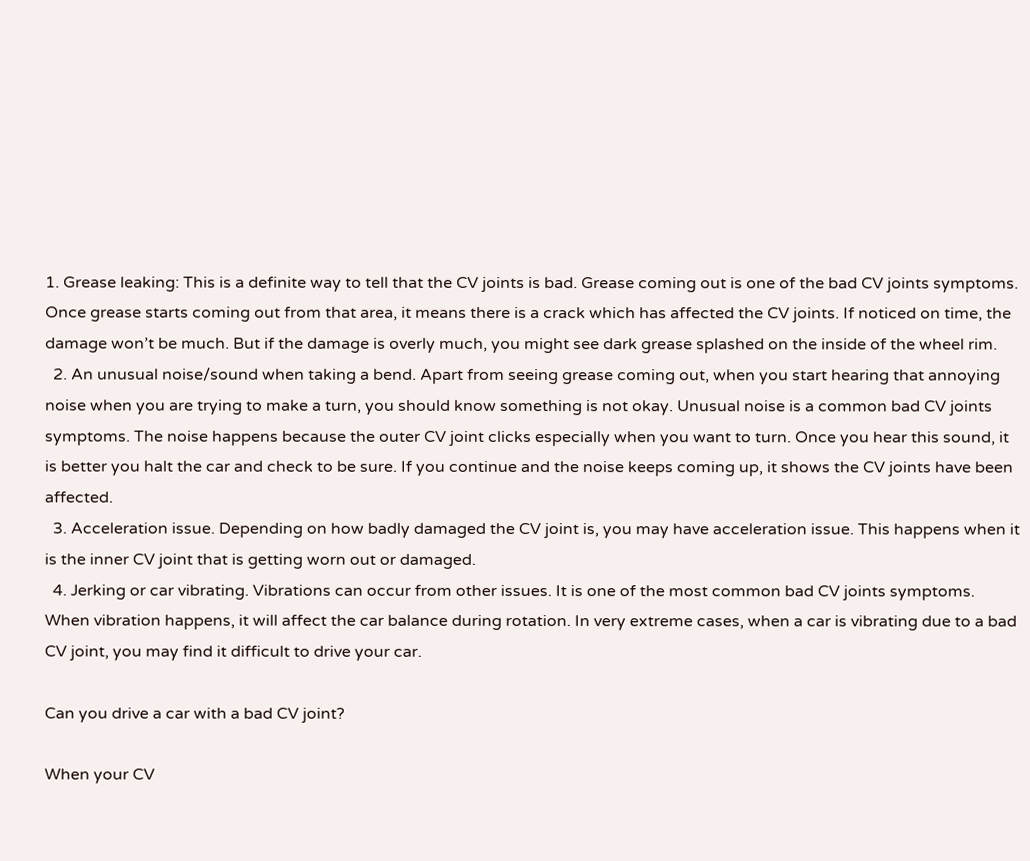1. Grease leaking: This is a definite way to tell that the CV joints is bad. Grease coming out is one of the bad CV joints symptoms. Once grease starts coming out from that area, it means there is a crack which has affected the CV joints. If noticed on time, the damage won’t be much. But if the damage is overly much, you might see dark grease splashed on the inside of the wheel rim.
  2. An unusual noise/sound when taking a bend. Apart from seeing grease coming out, when you start hearing that annoying noise when you are trying to make a turn, you should know something is not okay. Unusual noise is a common bad CV joints symptoms. The noise happens because the outer CV joint clicks especially when you want to turn. Once you hear this sound, it is better you halt the car and check to be sure. If you continue and the noise keeps coming up, it shows the CV joints have been affected.
  3. Acceleration issue. Depending on how badly damaged the CV joint is, you may have acceleration issue. This happens when it is the inner CV joint that is getting worn out or damaged.
  4. Jerking or car vibrating. Vibrations can occur from other issues. It is one of the most common bad CV joints symptoms. When vibration happens, it will affect the car balance during rotation. In very extreme cases, when a car is vibrating due to a bad CV joint, you may find it difficult to drive your car.

Can you drive a car with a bad CV joint?

When your CV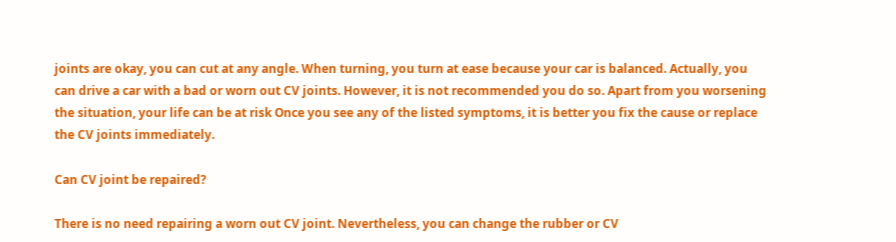joints are okay, you can cut at any angle. When turning, you turn at ease because your car is balanced. Actually, you can drive a car with a bad or worn out CV joints. However, it is not recommended you do so. Apart from you worsening the situation, your life can be at risk Once you see any of the listed symptoms, it is better you fix the cause or replace the CV joints immediately.

Can CV joint be repaired?

There is no need repairing a worn out CV joint. Nevertheless, you can change the rubber or CV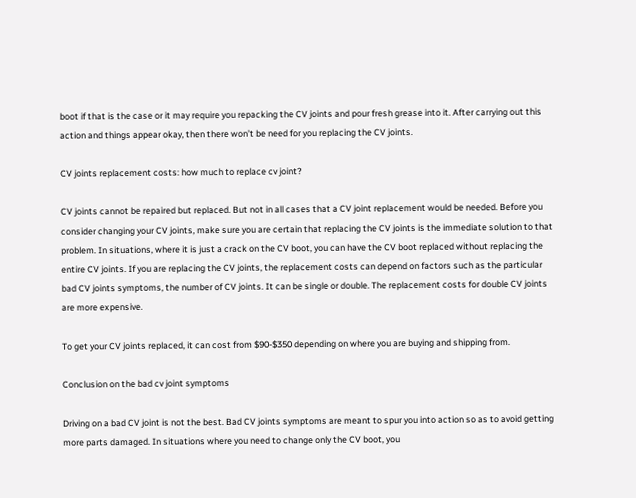boot if that is the case or it may require you repacking the CV joints and pour fresh grease into it. After carrying out this action and things appear okay, then there won’t be need for you replacing the CV joints.

CV joints replacement costs: how much to replace cv joint?

CV joints cannot be repaired but replaced. But not in all cases that a CV joint replacement would be needed. Before you consider changing your CV joints, make sure you are certain that replacing the CV joints is the immediate solution to that problem. In situations, where it is just a crack on the CV boot, you can have the CV boot replaced without replacing the entire CV joints. If you are replacing the CV joints, the replacement costs can depend on factors such as the particular bad CV joints symptoms, the number of CV joints. It can be single or double. The replacement costs for double CV joints are more expensive.

To get your CV joints replaced, it can cost from $90-$350 depending on where you are buying and shipping from.

Conclusion on the bad cv joint symptoms

Driving on a bad CV joint is not the best. Bad CV joints symptoms are meant to spur you into action so as to avoid getting more parts damaged. In situations where you need to change only the CV boot, you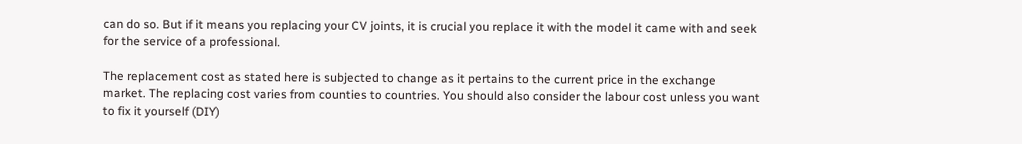can do so. But if it means you replacing your CV joints, it is crucial you replace it with the model it came with and seek for the service of a professional.

The replacement cost as stated here is subjected to change as it pertains to the current price in the exchange market. The replacing cost varies from counties to countries. You should also consider the labour cost unless you want to fix it yourself (DIY)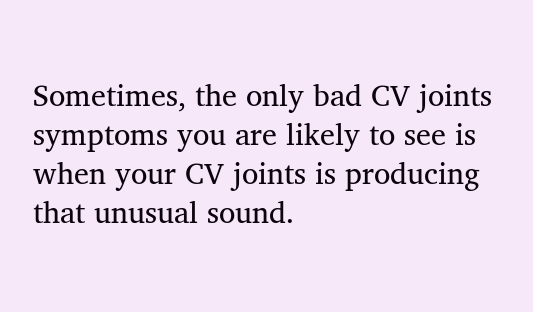Sometimes, the only bad CV joints symptoms you are likely to see is when your CV joints is producing that unusual sound.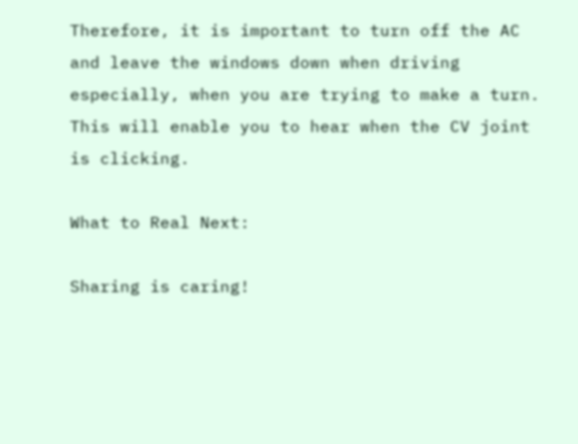Therefore, it is important to turn off the AC and leave the windows down when driving especially, when you are trying to make a turn. This will enable you to hear when the CV joint is clicking.

What to Real Next:

Sharing is caring!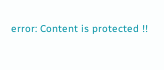error: Content is protected !!